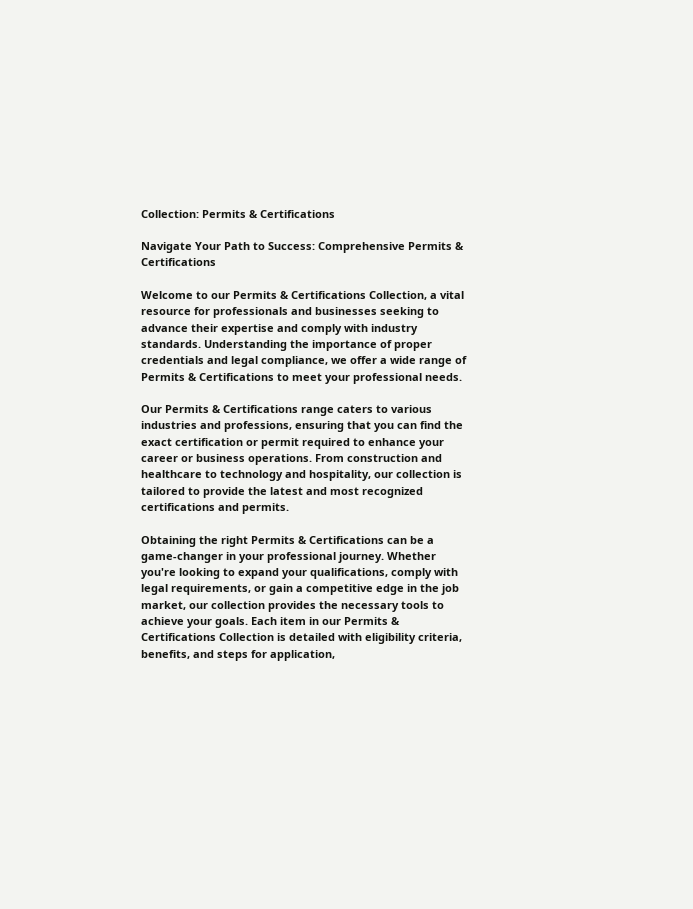Collection: Permits & Certifications

Navigate Your Path to Success: Comprehensive Permits & Certifications

Welcome to our Permits & Certifications Collection, a vital resource for professionals and businesses seeking to advance their expertise and comply with industry standards. Understanding the importance of proper credentials and legal compliance, we offer a wide range of Permits & Certifications to meet your professional needs.

Our Permits & Certifications range caters to various industries and professions, ensuring that you can find the exact certification or permit required to enhance your career or business operations. From construction and healthcare to technology and hospitality, our collection is tailored to provide the latest and most recognized certifications and permits.

Obtaining the right Permits & Certifications can be a game-changer in your professional journey. Whether you're looking to expand your qualifications, comply with legal requirements, or gain a competitive edge in the job market, our collection provides the necessary tools to achieve your goals. Each item in our Permits & Certifications Collection is detailed with eligibility criteria, benefits, and steps for application,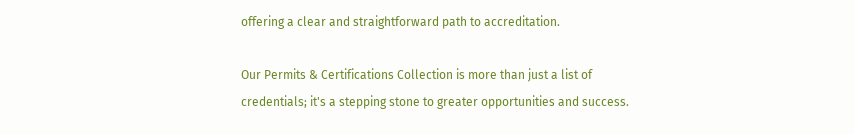offering a clear and straightforward path to accreditation.

Our Permits & Certifications Collection is more than just a list of credentials; it's a stepping stone to greater opportunities and success.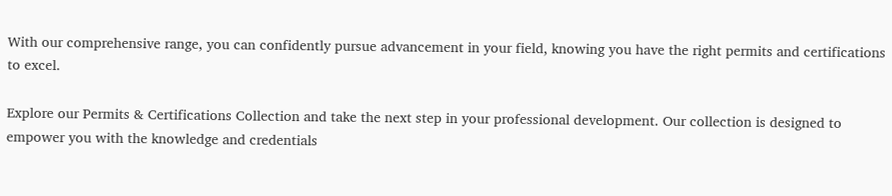With our comprehensive range, you can confidently pursue advancement in your field, knowing you have the right permits and certifications to excel.

Explore our Permits & Certifications Collection and take the next step in your professional development. Our collection is designed to empower you with the knowledge and credentials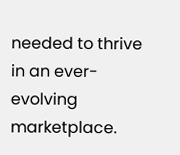needed to thrive in an ever-evolving marketplace.